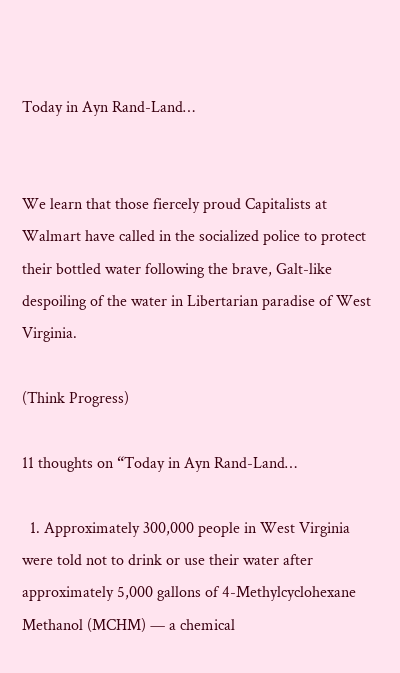Today in Ayn Rand-Land…


We learn that those fiercely proud Capitalists at Walmart have called in the socialized police to protect their bottled water following the brave, Galt-like despoiling of the water in Libertarian paradise of West Virginia.

(Think Progress)

11 thoughts on “Today in Ayn Rand-Land…

  1. Approximately 300,000 people in West Virginia were told not to drink or use their water after approximately 5,000 gallons of 4-Methylcyclohexane Methanol (MCHM) — a chemical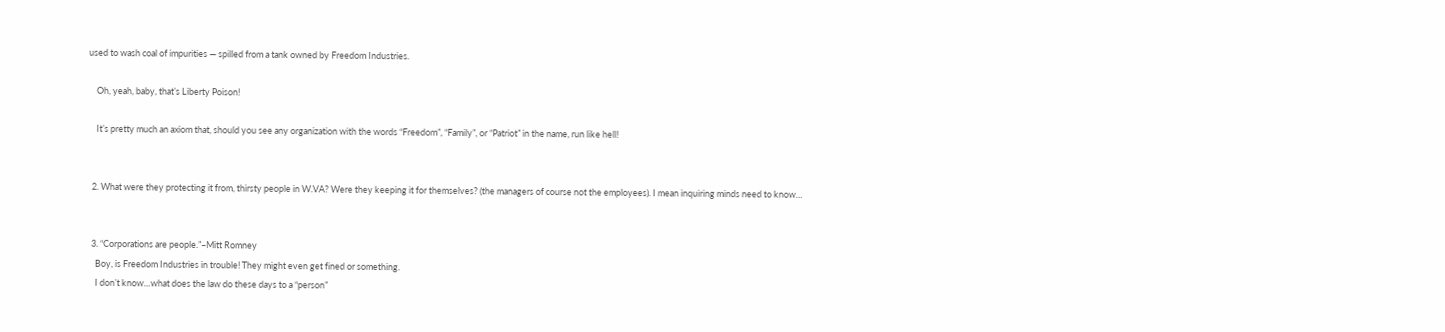used to wash coal of impurities — spilled from a tank owned by Freedom Industries.

    Oh, yeah, baby, that’s Liberty Poison!

    It’s pretty much an axiom that, should you see any organization with the words “Freedom”, “Family”, or “Patriot” in the name, run like hell!


  2. What were they protecting it from, thirsty people in W.VA? Were they keeping it for themselves? (the managers of course not the employees). I mean inquiring minds need to know…


  3. “Corporations are people.”–Mitt Romney
    Boy, is Freedom Industries in trouble! They might even get fined or something.
    I don’t know…what does the law do these days to a “person”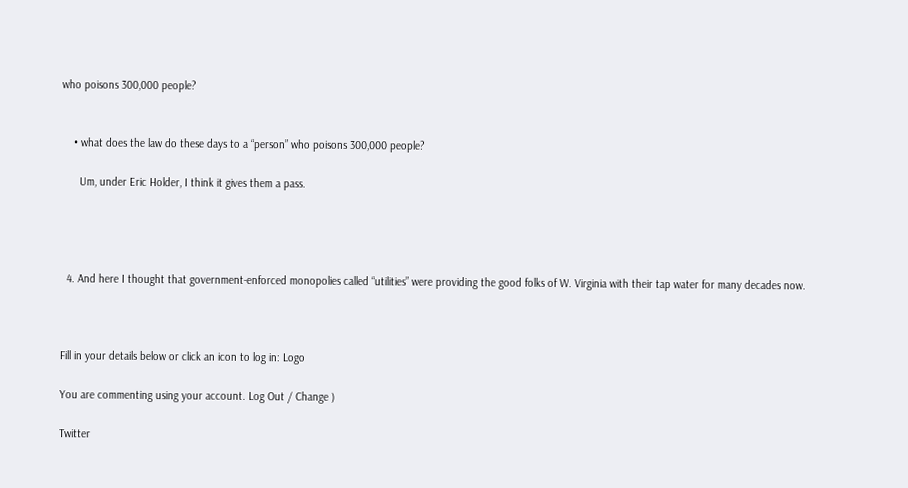who poisons 300,000 people?


    • what does the law do these days to a “person” who poisons 300,000 people?

      Um, under Eric Holder, I think it gives them a pass.




  4. And here I thought that government-enforced monopolies called “utilities” were providing the good folks of W. Virginia with their tap water for many decades now.



Fill in your details below or click an icon to log in: Logo

You are commenting using your account. Log Out / Change )

Twitter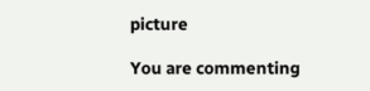picture

You are commenting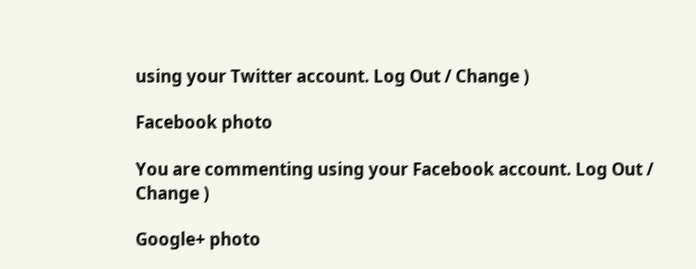using your Twitter account. Log Out / Change )

Facebook photo

You are commenting using your Facebook account. Log Out / Change )

Google+ photo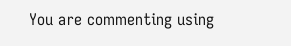You are commenting using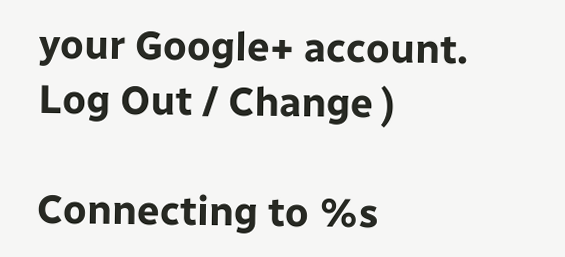your Google+ account. Log Out / Change )

Connecting to %s